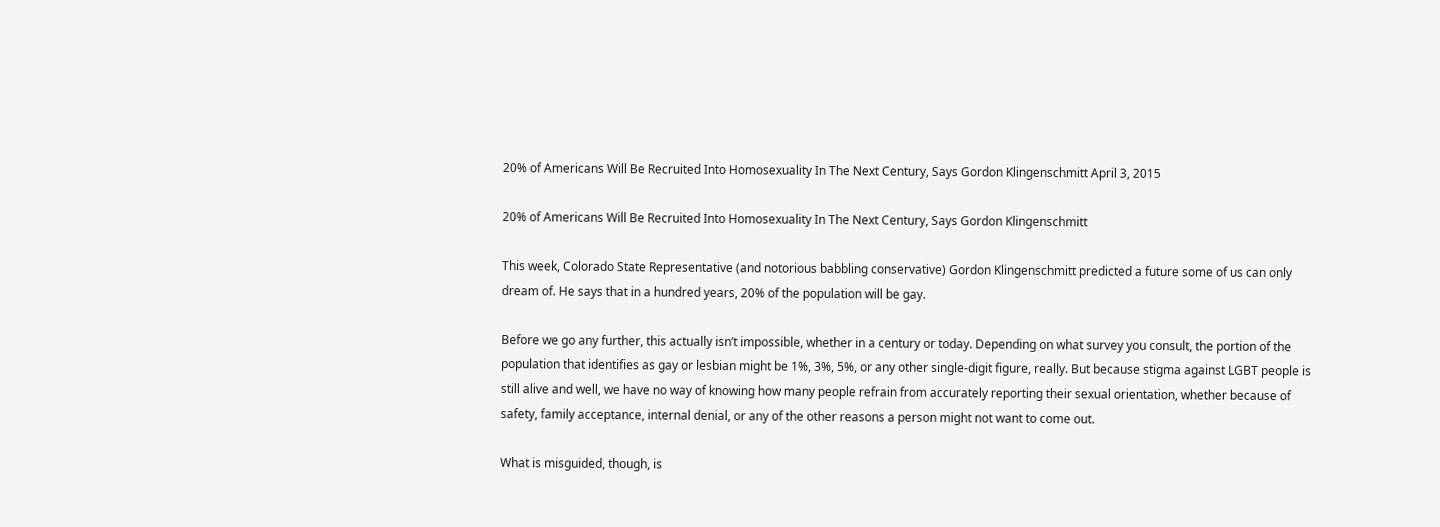20% of Americans Will Be Recruited Into Homosexuality In The Next Century, Says Gordon Klingenschmitt April 3, 2015

20% of Americans Will Be Recruited Into Homosexuality In The Next Century, Says Gordon Klingenschmitt

This week, Colorado State Representative (and notorious babbling conservative) Gordon Klingenschmitt predicted a future some of us can only dream of. He says that in a hundred years, 20% of the population will be gay.

Before we go any further, this actually isn’t impossible, whether in a century or today. Depending on what survey you consult, the portion of the population that identifies as gay or lesbian might be 1%, 3%, 5%, or any other single-digit figure, really. But because stigma against LGBT people is still alive and well, we have no way of knowing how many people refrain from accurately reporting their sexual orientation, whether because of safety, family acceptance, internal denial, or any of the other reasons a person might not want to come out.

What is misguided, though, is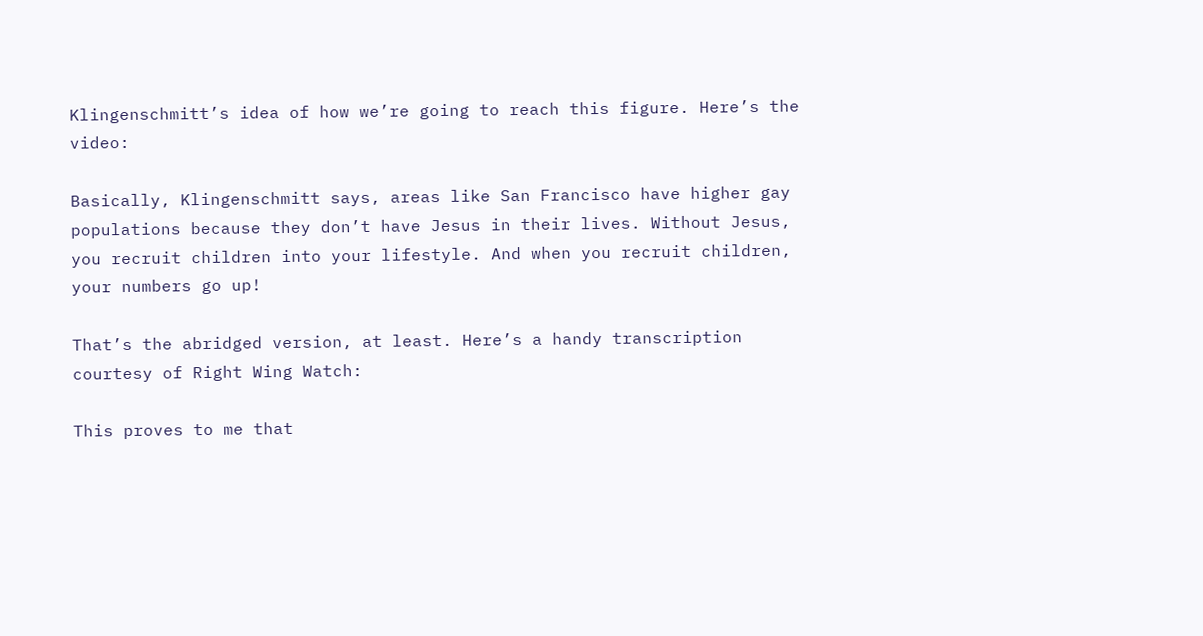Klingenschmitt’s idea of how we’re going to reach this figure. Here’s the video:

Basically, Klingenschmitt says, areas like San Francisco have higher gay populations because they don’t have Jesus in their lives. Without Jesus, you recruit children into your lifestyle. And when you recruit children, your numbers go up!

That’s the abridged version, at least. Here’s a handy transcription courtesy of Right Wing Watch:

This proves to me that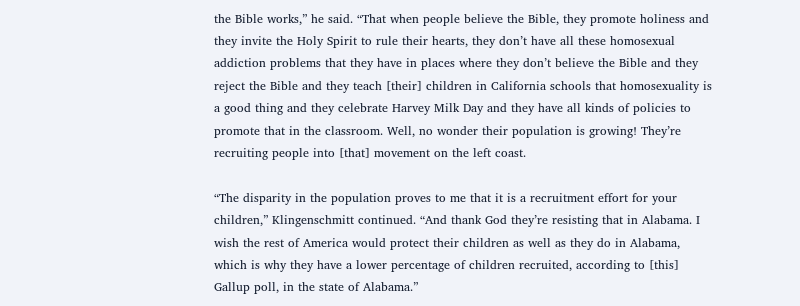the Bible works,” he said. “That when people believe the Bible, they promote holiness and they invite the Holy Spirit to rule their hearts, they don’t have all these homosexual addiction problems that they have in places where they don’t believe the Bible and they reject the Bible and they teach [their] children in California schools that homosexuality is a good thing and they celebrate Harvey Milk Day and they have all kinds of policies to promote that in the classroom. Well, no wonder their population is growing! They’re recruiting people into [that] movement on the left coast.

“The disparity in the population proves to me that it is a recruitment effort for your children,” Klingenschmitt continued. “And thank God they’re resisting that in Alabama. I wish the rest of America would protect their children as well as they do in Alabama, which is why they have a lower percentage of children recruited, according to [this] Gallup poll, in the state of Alabama.”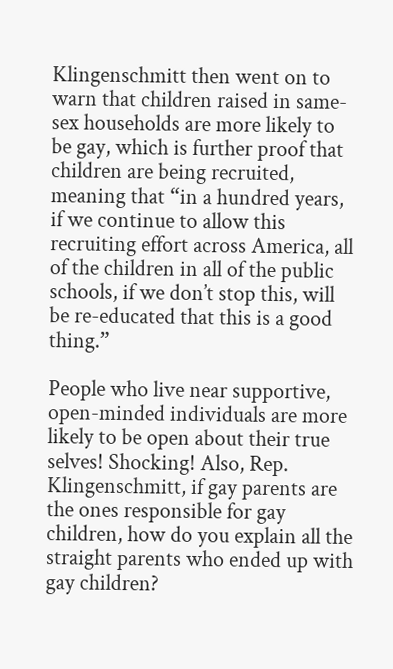Klingenschmitt then went on to warn that children raised in same-sex households are more likely to be gay, which is further proof that children are being recruited, meaning that “in a hundred years, if we continue to allow this recruiting effort across America, all of the children in all of the public schools, if we don’t stop this, will be re-educated that this is a good thing.”

People who live near supportive, open-minded individuals are more likely to be open about their true selves! Shocking! Also, Rep. Klingenschmitt, if gay parents are the ones responsible for gay children, how do you explain all the straight parents who ended up with gay children?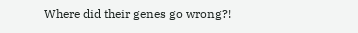Where did their genes go wrong?!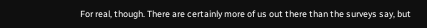For real, though. There are certainly more of us out there than the surveys say, but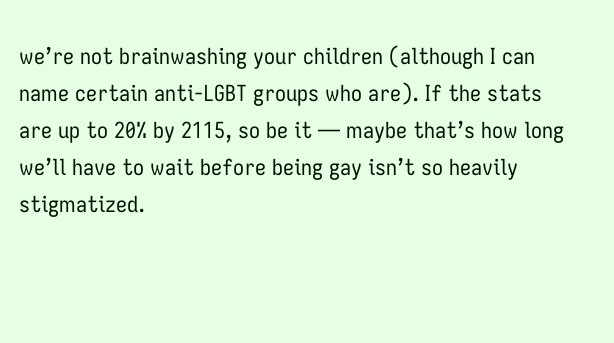we’re not brainwashing your children (although I can name certain anti-LGBT groups who are). If the stats are up to 20% by 2115, so be it — maybe that’s how long we’ll have to wait before being gay isn’t so heavily stigmatized.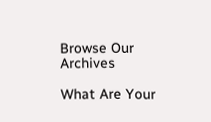Browse Our Archives

What Are Your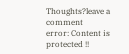Thoughts?leave a comment
error: Content is protected !!